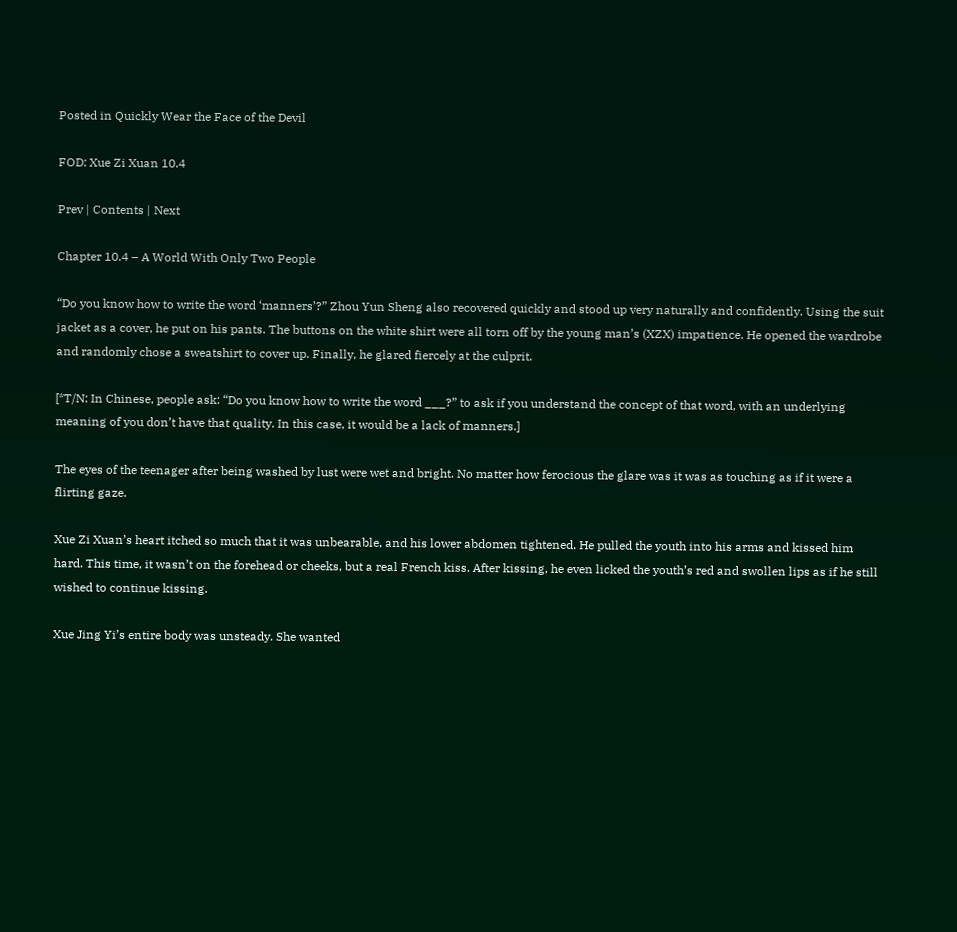Posted in Quickly Wear the Face of the Devil

FOD: Xue Zi Xuan 10.4

Prev | Contents | Next

Chapter 10.4 – A World With Only Two People

“Do you know how to write the word ‘manners’?” Zhou Yun Sheng also recovered quickly and stood up very naturally and confidently. Using the suit jacket as a cover, he put on his pants. The buttons on the white shirt were all torn off by the young man’s (XZX) impatience. He opened the wardrobe and randomly chose a sweatshirt to cover up. Finally, he glared fiercely at the culprit.

[*T/N: In Chinese, people ask: “Do you know how to write the word ___?” to ask if you understand the concept of that word, with an underlying meaning of you don’t have that quality. In this case, it would be a lack of manners.]

The eyes of the teenager after being washed by lust were wet and bright. No matter how ferocious the glare was it was as touching as if it were a flirting gaze.

Xue Zi Xuan’s heart itched so much that it was unbearable, and his lower abdomen tightened. He pulled the youth into his arms and kissed him hard. This time, it wasn’t on the forehead or cheeks, but a real French kiss. After kissing, he even licked the youth’s red and swollen lips as if he still wished to continue kissing.

Xue Jing Yi’s entire body was unsteady. She wanted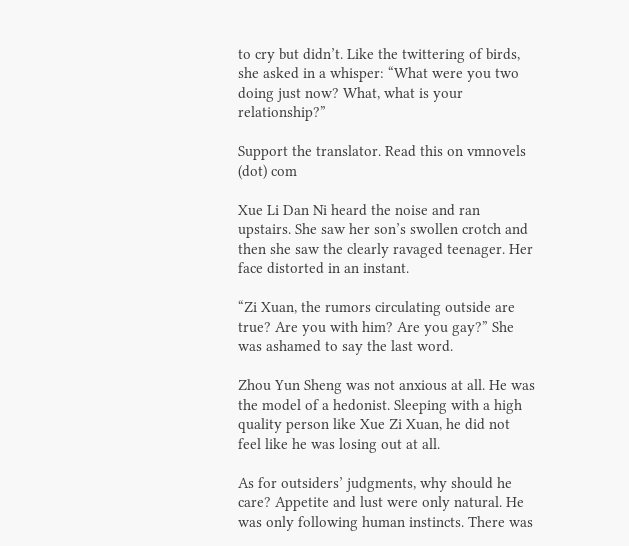to cry but didn’t. Like the twittering of birds, she asked in a whisper: “What were you two doing just now? What, what is your relationship?”

Support the translator. Read this on vmnovels (dot) com

Xue Li Dan Ni heard the noise and ran upstairs. She saw her son’s swollen crotch and then she saw the clearly ravaged teenager. Her face distorted in an instant.

“Zi Xuan, the rumors circulating outside are true? Are you with him? Are you gay?” She was ashamed to say the last word.

Zhou Yun Sheng was not anxious at all. He was the model of a hedonist. Sleeping with a high quality person like Xue Zi Xuan, he did not feel like he was losing out at all.

As for outsiders’ judgments, why should he care? Appetite and lust were only natural. He was only following human instincts. There was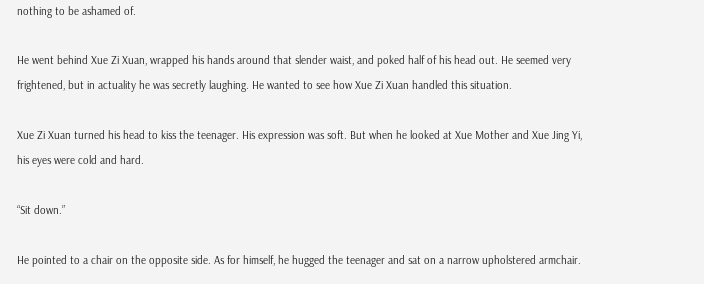nothing to be ashamed of.

He went behind Xue Zi Xuan, wrapped his hands around that slender waist, and poked half of his head out. He seemed very frightened, but in actuality he was secretly laughing. He wanted to see how Xue Zi Xuan handled this situation.

Xue Zi Xuan turned his head to kiss the teenager. His expression was soft. But when he looked at Xue Mother and Xue Jing Yi, his eyes were cold and hard.

“Sit down.”

He pointed to a chair on the opposite side. As for himself, he hugged the teenager and sat on a narrow upholstered armchair.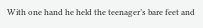With one hand he held the teenager’s bare feet and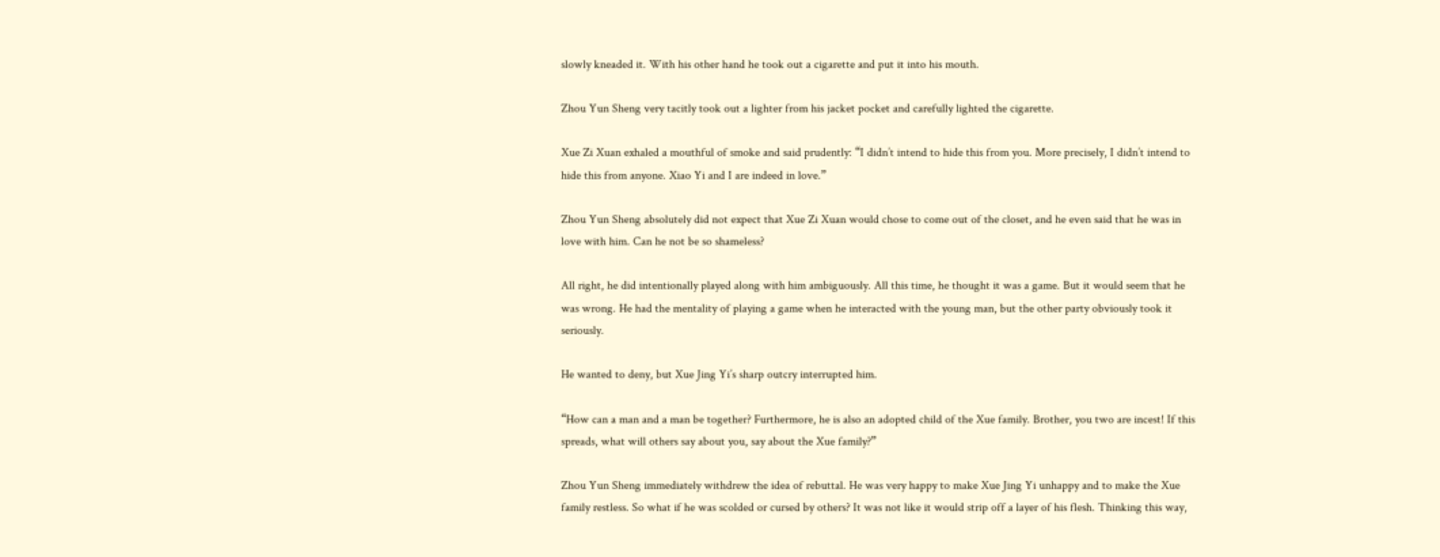slowly kneaded it. With his other hand he took out a cigarette and put it into his mouth.

Zhou Yun Sheng very tacitly took out a lighter from his jacket pocket and carefully lighted the cigarette.

Xue Zi Xuan exhaled a mouthful of smoke and said prudently: “I didn’t intend to hide this from you. More precisely, I didn’t intend to hide this from anyone. Xiao Yi and I are indeed in love.”

Zhou Yun Sheng absolutely did not expect that Xue Zi Xuan would chose to come out of the closet, and he even said that he was in love with him. Can he not be so shameless?

All right, he did intentionally played along with him ambiguously. All this time, he thought it was a game. But it would seem that he was wrong. He had the mentality of playing a game when he interacted with the young man, but the other party obviously took it seriously.

He wanted to deny, but Xue Jing Yi’s sharp outcry interrupted him.

“How can a man and a man be together? Furthermore, he is also an adopted child of the Xue family. Brother, you two are incest! If this spreads, what will others say about you, say about the Xue family?”

Zhou Yun Sheng immediately withdrew the idea of rebuttal. He was very happy to make Xue Jing Yi unhappy and to make the Xue family restless. So what if he was scolded or cursed by others? It was not like it would strip off a layer of his flesh. Thinking this way,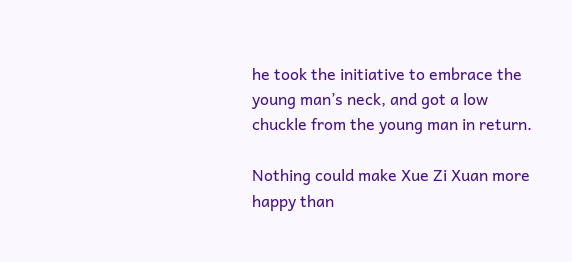he took the initiative to embrace the young man’s neck, and got a low chuckle from the young man in return.

Nothing could make Xue Zi Xuan more happy than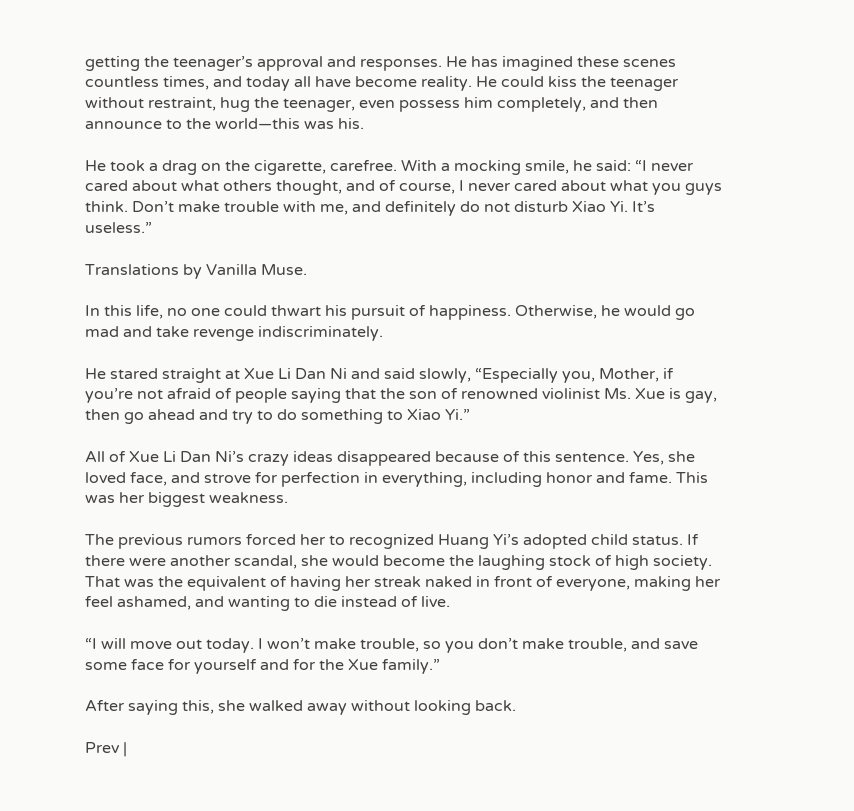getting the teenager’s approval and responses. He has imagined these scenes countless times, and today all have become reality. He could kiss the teenager without restraint, hug the teenager, even possess him completely, and then announce to the world—this was his.

He took a drag on the cigarette, carefree. With a mocking smile, he said: “I never cared about what others thought, and of course, I never cared about what you guys think. Don’t make trouble with me, and definitely do not disturb Xiao Yi. It’s useless.”

Translations by Vanilla Muse.

In this life, no one could thwart his pursuit of happiness. Otherwise, he would go mad and take revenge indiscriminately.

He stared straight at Xue Li Dan Ni and said slowly, “Especially you, Mother, if you’re not afraid of people saying that the son of renowned violinist Ms. Xue is gay, then go ahead and try to do something to Xiao Yi.”

All of Xue Li Dan Ni’s crazy ideas disappeared because of this sentence. Yes, she loved face, and strove for perfection in everything, including honor and fame. This was her biggest weakness.

The previous rumors forced her to recognized Huang Yi’s adopted child status. If there were another scandal, she would become the laughing stock of high society. That was the equivalent of having her streak naked in front of everyone, making her feel ashamed, and wanting to die instead of live.

“I will move out today. I won’t make trouble, so you don’t make trouble, and save some face for yourself and for the Xue family.”

After saying this, she walked away without looking back.

Prev |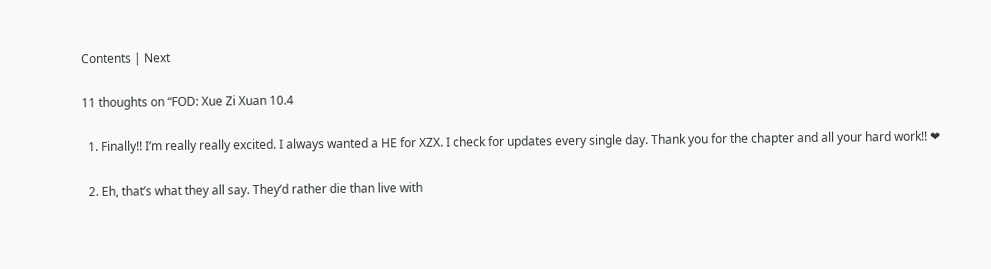Contents | Next

11 thoughts on “FOD: Xue Zi Xuan 10.4

  1. Finally!! I’m really really excited. I always wanted a HE for XZX. I check for updates every single day. Thank you for the chapter and all your hard work!! ❤

  2. Eh, that’s what they all say. They’d rather die than live with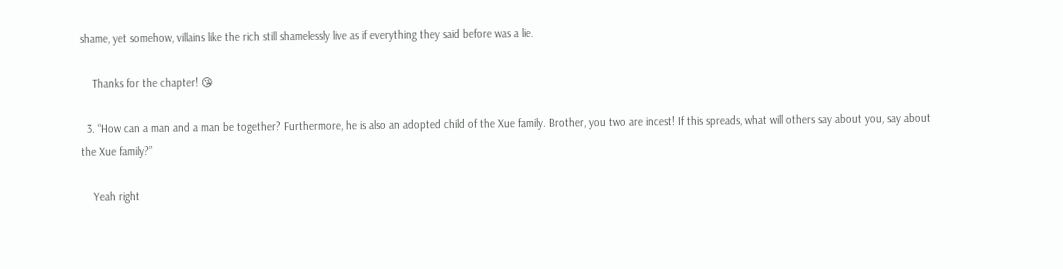shame, yet somehow, villains like the rich still shamelessly live as if everything they said before was a lie.

    Thanks for the chapter! 😘

  3. “How can a man and a man be together? Furthermore, he is also an adopted child of the Xue family. Brother, you two are incest! If this spreads, what will others say about you, say about the Xue family?”

    Yeah right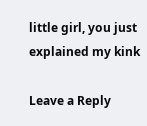little girl, you just explained my kink

Leave a Reply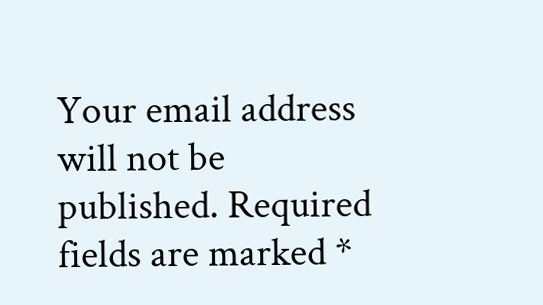Your email address will not be published. Required fields are marked *